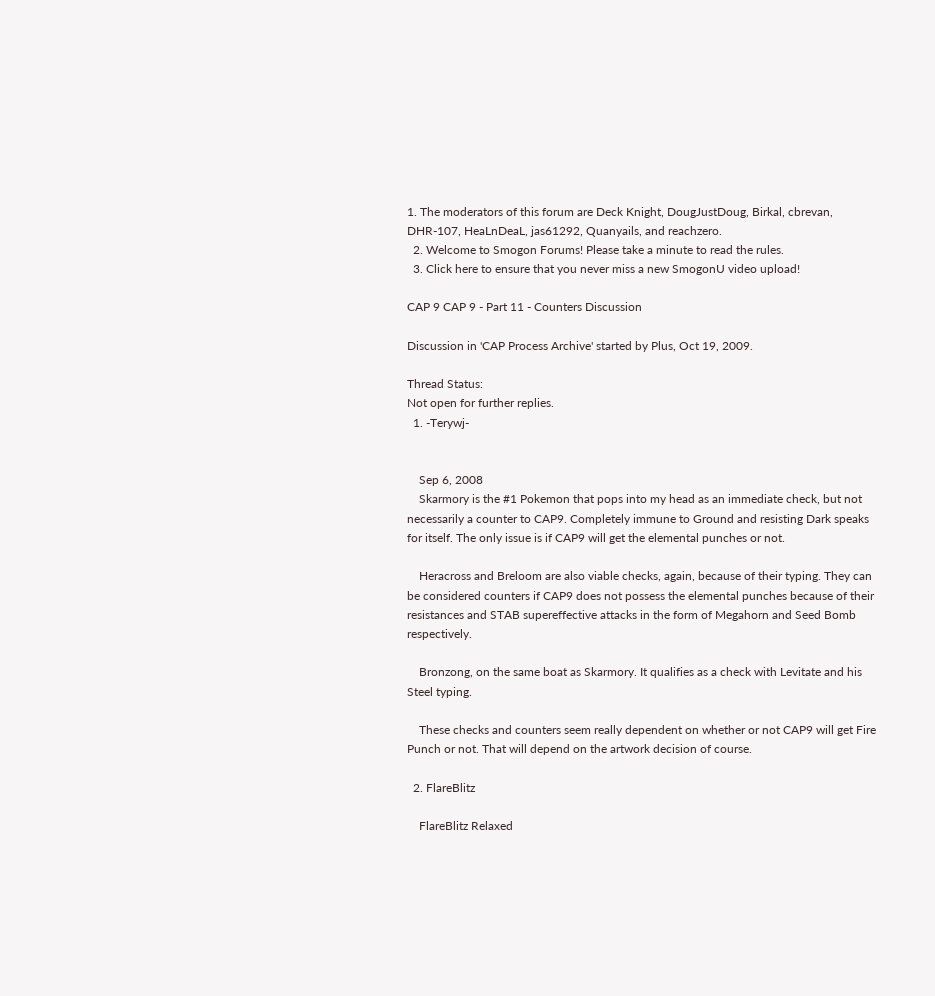1. The moderators of this forum are Deck Knight, DougJustDoug, Birkal, cbrevan, DHR-107, HeaLnDeaL, jas61292, Quanyails, and reachzero.
  2. Welcome to Smogon Forums! Please take a minute to read the rules.
  3. Click here to ensure that you never miss a new SmogonU video upload!

CAP 9 CAP 9 - Part 11 - Counters Discussion

Discussion in 'CAP Process Archive' started by Plus, Oct 19, 2009.

Thread Status:
Not open for further replies.
  1. -Terywj-


    Sep 6, 2008
    Skarmory is the #1 Pokemon that pops into my head as an immediate check, but not necessarily a counter to CAP9. Completely immune to Ground and resisting Dark speaks for itself. The only issue is if CAP9 will get the elemental punches or not.

    Heracross and Breloom are also viable checks, again, because of their typing. They can be considered counters if CAP9 does not possess the elemental punches because of their resistances and STAB supereffective attacks in the form of Megahorn and Seed Bomb respectively.

    Bronzong, on the same boat as Skarmory. It qualifies as a check with Levitate and his Steel typing.

    These checks and counters seem really dependent on whether or not CAP9 will get Fire Punch or not. That will depend on the artwork decision of course.

  2. FlareBlitz

    FlareBlitz Relaxed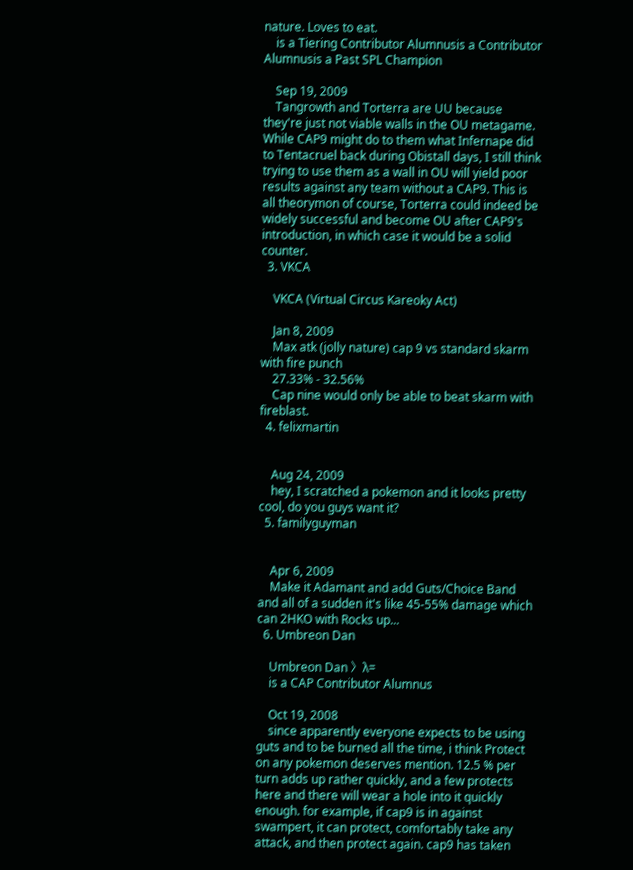nature. Loves to eat.
    is a Tiering Contributor Alumnusis a Contributor Alumnusis a Past SPL Champion

    Sep 19, 2009
    Tangrowth and Torterra are UU because they're just not viable walls in the OU metagame. While CAP9 might do to them what Infernape did to Tentacruel back during Obistall days, I still think trying to use them as a wall in OU will yield poor results against any team without a CAP9. This is all theorymon of course, Torterra could indeed be widely successful and become OU after CAP9's introduction, in which case it would be a solid counter.
  3. VKCA

    VKCA (Virtual Circus Kareoky Act)

    Jan 8, 2009
    Max atk (jolly nature) cap 9 vs standard skarm with fire punch
    27.33% - 32.56%
    Cap nine would only be able to beat skarm with fireblast.
  4. felixmartin


    Aug 24, 2009
    hey, I scratched a pokemon and it looks pretty cool, do you guys want it?
  5. familyguyman


    Apr 6, 2009
    Make it Adamant and add Guts/Choice Band and all of a sudden it's like 45-55% damage which can 2HKO with Rocks up...
  6. Umbreon Dan

    Umbreon Dan 〉λ=
    is a CAP Contributor Alumnus

    Oct 19, 2008
    since apparently everyone expects to be using guts and to be burned all the time, i think Protect on any pokemon deserves mention. 12.5 % per turn adds up rather quickly, and a few protects here and there will wear a hole into it quickly enough. for example, if cap9 is in against swampert, it can protect, comfortably take any attack, and then protect again. cap9 has taken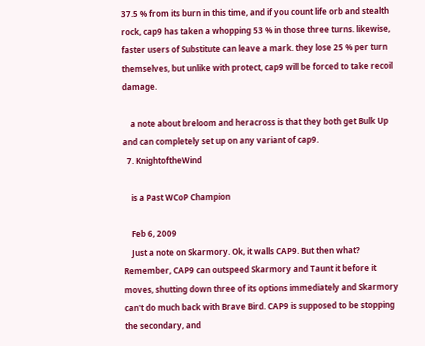37.5 % from its burn in this time, and if you count life orb and stealth rock, cap9 has taken a whopping 53 % in those three turns. likewise, faster users of Substitute can leave a mark. they lose 25 % per turn themselves, but unlike with protect, cap9 will be forced to take recoil damage.

    a note about breloom and heracross is that they both get Bulk Up and can completely set up on any variant of cap9.
  7. KnightoftheWind

    is a Past WCoP Champion

    Feb 6, 2009
    Just a note on Skarmory. Ok, it walls CAP9. But then what? Remember, CAP9 can outspeed Skarmory and Taunt it before it moves, shutting down three of its options immediately and Skarmory can't do much back with Brave Bird. CAP9 is supposed to be stopping the secondary, and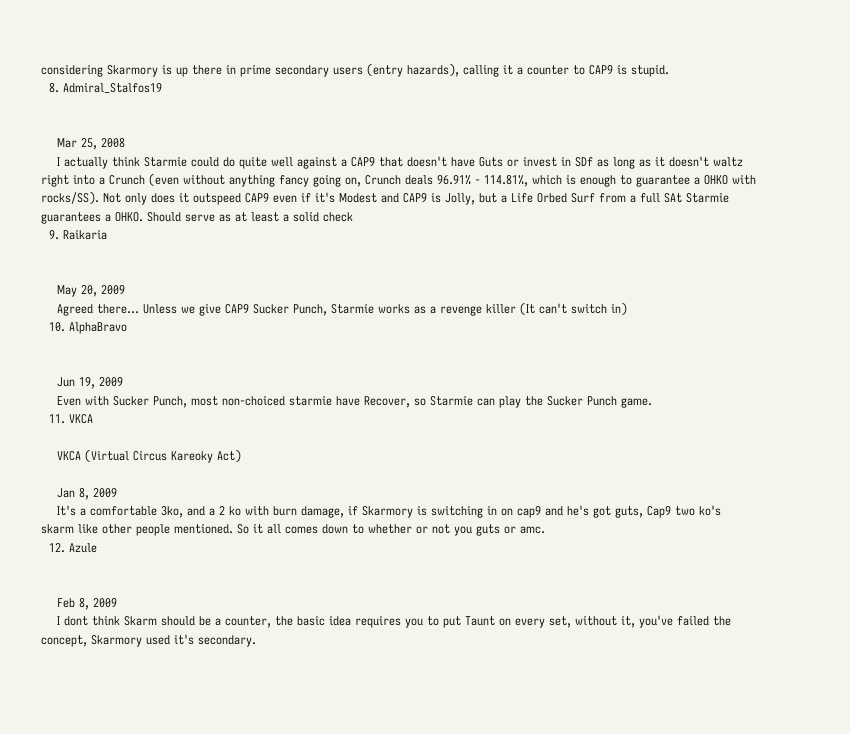considering Skarmory is up there in prime secondary users (entry hazards), calling it a counter to CAP9 is stupid.
  8. Admiral_Stalfos19


    Mar 25, 2008
    I actually think Starmie could do quite well against a CAP9 that doesn't have Guts or invest in SDf as long as it doesn't waltz right into a Crunch (even without anything fancy going on, Crunch deals 96.91% - 114.81%, which is enough to guarantee a OHKO with rocks/SS). Not only does it outspeed CAP9 even if it's Modest and CAP9 is Jolly, but a Life Orbed Surf from a full SAt Starmie guarantees a OHKO. Should serve as at least a solid check
  9. Raikaria


    May 20, 2009
    Agreed there... Unless we give CAP9 Sucker Punch, Starmie works as a revenge killer (It can't switch in)
  10. AlphaBravo


    Jun 19, 2009
    Even with Sucker Punch, most non-choiced starmie have Recover, so Starmie can play the Sucker Punch game.
  11. VKCA

    VKCA (Virtual Circus Kareoky Act)

    Jan 8, 2009
    It's a comfortable 3ko, and a 2 ko with burn damage, if Skarmory is switching in on cap9 and he's got guts, Cap9 two ko's skarm like other people mentioned. So it all comes down to whether or not you guts or amc.
  12. Azule


    Feb 8, 2009
    I dont think Skarm should be a counter, the basic idea requires you to put Taunt on every set, without it, you've failed the concept, Skarmory used it's secondary.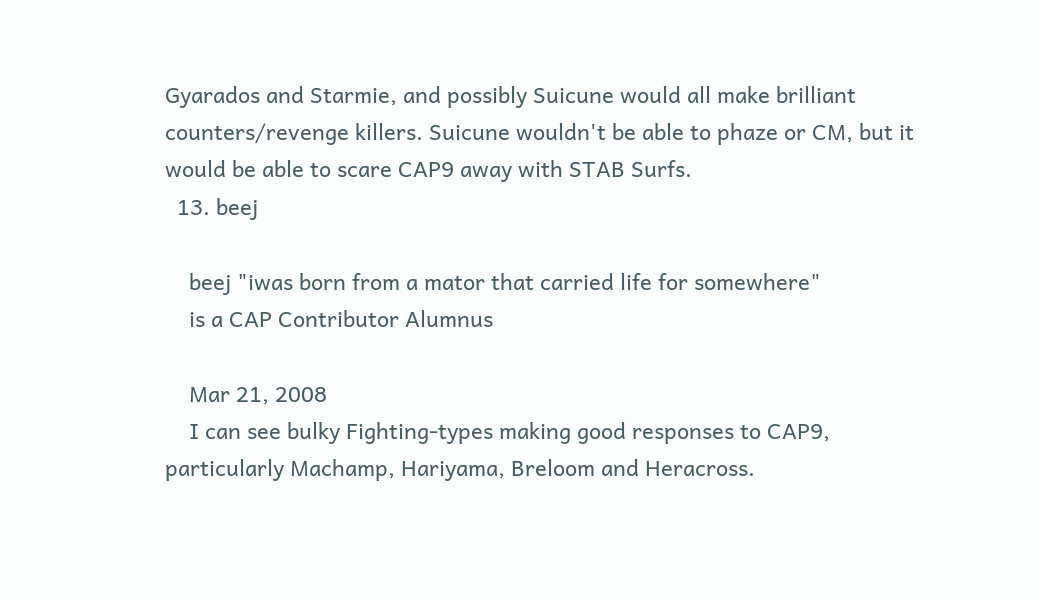Gyarados and Starmie, and possibly Suicune would all make brilliant counters/revenge killers. Suicune wouldn't be able to phaze or CM, but it would be able to scare CAP9 away with STAB Surfs.
  13. beej

    beej "iwas born from a mator that carried life for somewhere"
    is a CAP Contributor Alumnus

    Mar 21, 2008
    I can see bulky Fighting-types making good responses to CAP9, particularly Machamp, Hariyama, Breloom and Heracross.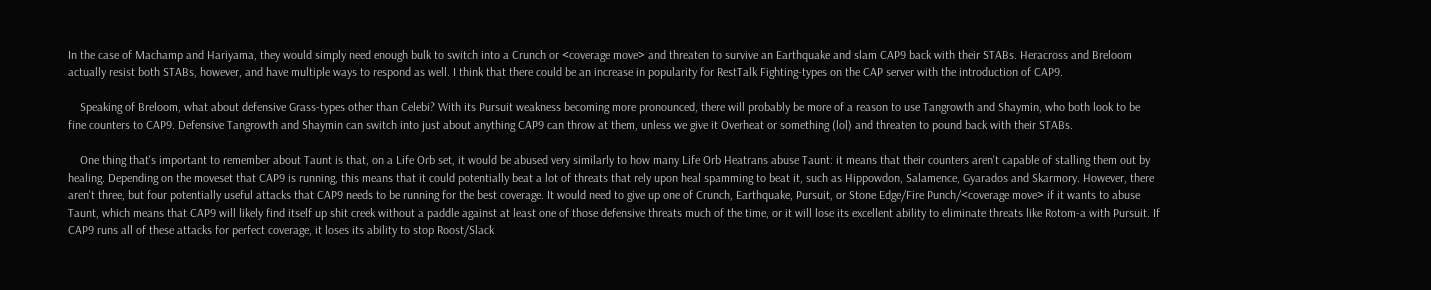In the case of Machamp and Hariyama, they would simply need enough bulk to switch into a Crunch or <coverage move> and threaten to survive an Earthquake and slam CAP9 back with their STABs. Heracross and Breloom actually resist both STABs, however, and have multiple ways to respond as well. I think that there could be an increase in popularity for RestTalk Fighting-types on the CAP server with the introduction of CAP9.

    Speaking of Breloom, what about defensive Grass-types other than Celebi? With its Pursuit weakness becoming more pronounced, there will probably be more of a reason to use Tangrowth and Shaymin, who both look to be fine counters to CAP9. Defensive Tangrowth and Shaymin can switch into just about anything CAP9 can throw at them, unless we give it Overheat or something (lol) and threaten to pound back with their STABs.

    One thing that's important to remember about Taunt is that, on a Life Orb set, it would be abused very similarly to how many Life Orb Heatrans abuse Taunt: it means that their counters aren't capable of stalling them out by healing. Depending on the moveset that CAP9 is running, this means that it could potentially beat a lot of threats that rely upon heal spamming to beat it, such as Hippowdon, Salamence, Gyarados and Skarmory. However, there aren't three, but four potentially useful attacks that CAP9 needs to be running for the best coverage. It would need to give up one of Crunch, Earthquake, Pursuit, or Stone Edge/Fire Punch/<coverage move> if it wants to abuse Taunt, which means that CAP9 will likely find itself up shit creek without a paddle against at least one of those defensive threats much of the time, or it will lose its excellent ability to eliminate threats like Rotom-a with Pursuit. If CAP9 runs all of these attacks for perfect coverage, it loses its ability to stop Roost/Slack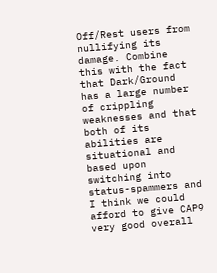Off/Rest users from nullifying its damage. Combine this with the fact that Dark/Ground has a large number of crippling weaknesses and that both of its abilities are situational and based upon switching into status-spammers and I think we could afford to give CAP9 very good overall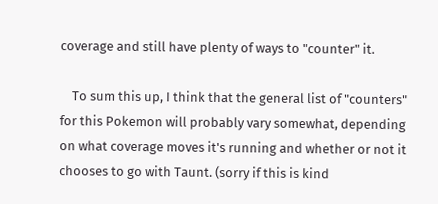coverage and still have plenty of ways to "counter" it.

    To sum this up, I think that the general list of "counters" for this Pokemon will probably vary somewhat, depending on what coverage moves it's running and whether or not it chooses to go with Taunt. (sorry if this is kind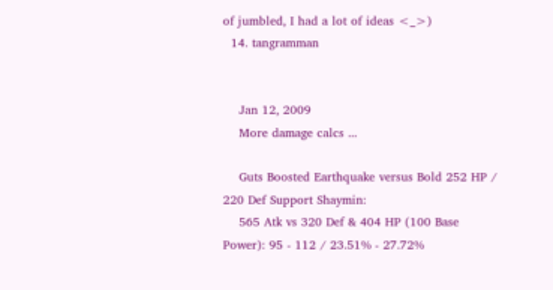of jumbled, I had a lot of ideas <_>)
  14. tangramman


    Jan 12, 2009
    More damage calcs ...

    Guts Boosted Earthquake versus Bold 252 HP / 220 Def Support Shaymin:
    565 Atk vs 320 Def & 404 HP (100 Base Power): 95 - 112 / 23.51% - 27.72%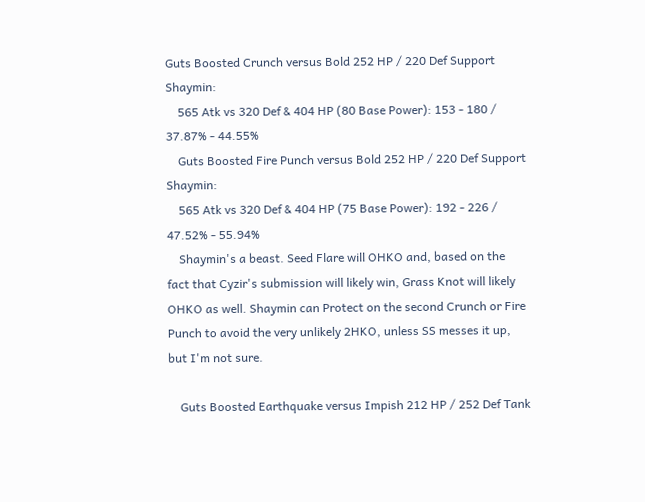Guts Boosted Crunch versus Bold 252 HP / 220 Def Support Shaymin:
    565 Atk vs 320 Def & 404 HP (80 Base Power): 153 - 180 / 37.87% - 44.55%
    Guts Boosted Fire Punch versus Bold 252 HP / 220 Def Support Shaymin:
    565 Atk vs 320 Def & 404 HP (75 Base Power): 192 - 226 / 47.52% - 55.94%
    Shaymin's a beast. Seed Flare will OHKO and, based on the fact that Cyzir's submission will likely win, Grass Knot will likely OHKO as well. Shaymin can Protect on the second Crunch or Fire Punch to avoid the very unlikely 2HKO, unless SS messes it up, but I'm not sure.

    Guts Boosted Earthquake versus Impish 212 HP / 252 Def Tank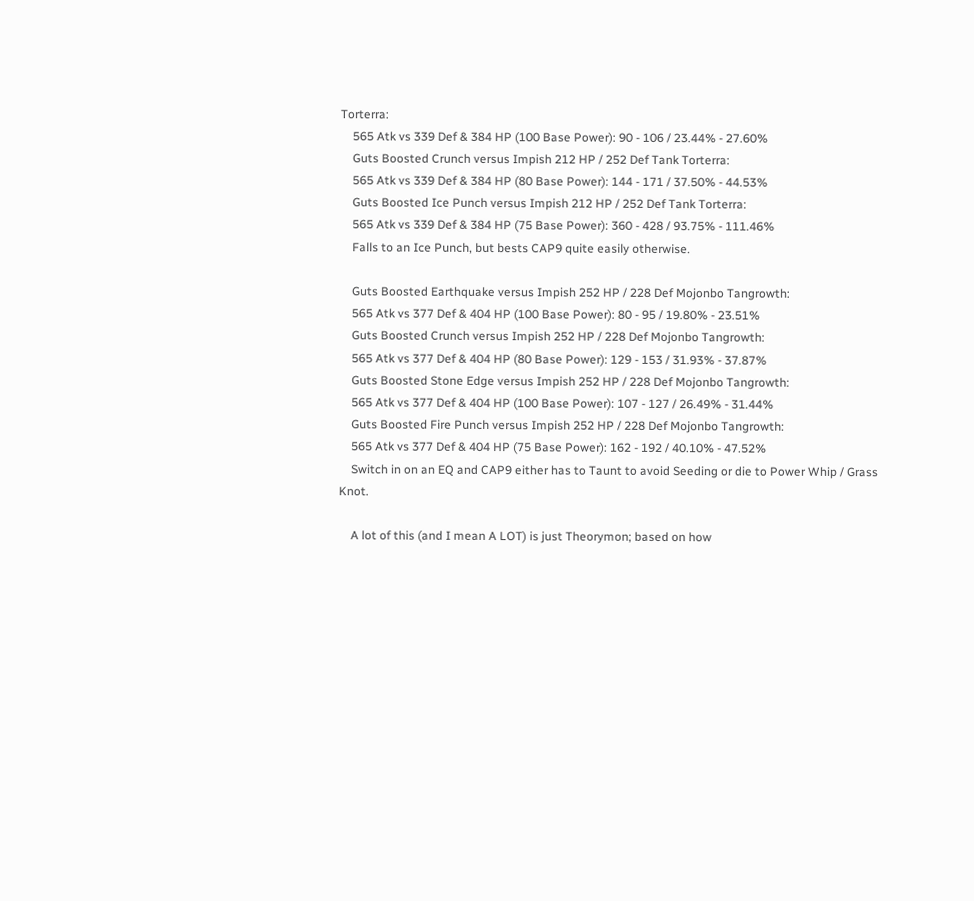Torterra:
    565 Atk vs 339 Def & 384 HP (100 Base Power): 90 - 106 / 23.44% - 27.60%
    Guts Boosted Crunch versus Impish 212 HP / 252 Def Tank Torterra:
    565 Atk vs 339 Def & 384 HP (80 Base Power): 144 - 171 / 37.50% - 44.53%
    Guts Boosted Ice Punch versus Impish 212 HP / 252 Def Tank Torterra:
    565 Atk vs 339 Def & 384 HP (75 Base Power): 360 - 428 / 93.75% - 111.46%
    Falls to an Ice Punch, but bests CAP9 quite easily otherwise.

    Guts Boosted Earthquake versus Impish 252 HP / 228 Def Mojonbo Tangrowth:
    565 Atk vs 377 Def & 404 HP (100 Base Power): 80 - 95 / 19.80% - 23.51%
    Guts Boosted Crunch versus Impish 252 HP / 228 Def Mojonbo Tangrowth:
    565 Atk vs 377 Def & 404 HP (80 Base Power): 129 - 153 / 31.93% - 37.87%
    Guts Boosted Stone Edge versus Impish 252 HP / 228 Def Mojonbo Tangrowth:
    565 Atk vs 377 Def & 404 HP (100 Base Power): 107 - 127 / 26.49% - 31.44%
    Guts Boosted Fire Punch versus Impish 252 HP / 228 Def Mojonbo Tangrowth:
    565 Atk vs 377 Def & 404 HP (75 Base Power): 162 - 192 / 40.10% - 47.52%
    Switch in on an EQ and CAP9 either has to Taunt to avoid Seeding or die to Power Whip / Grass Knot.

    A lot of this (and I mean A LOT) is just Theorymon; based on how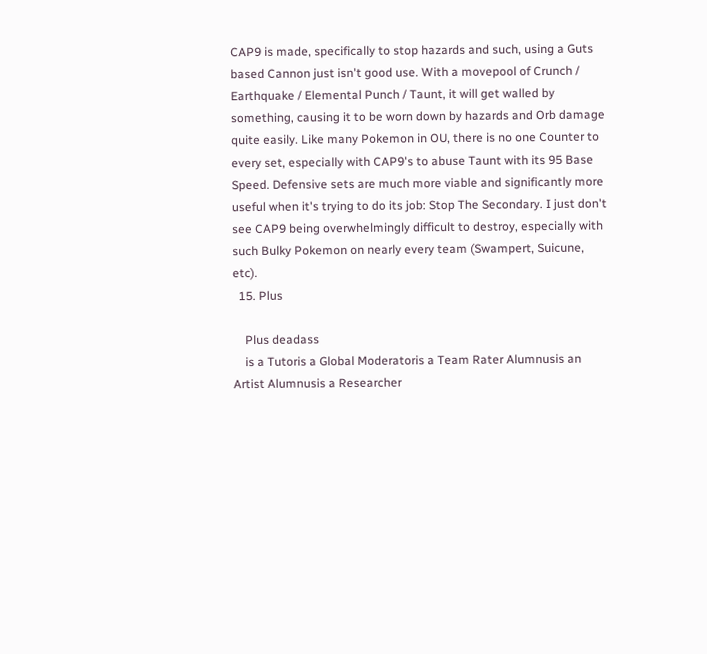CAP9 is made, specifically to stop hazards and such, using a Guts based Cannon just isn't good use. With a movepool of Crunch / Earthquake / Elemental Punch / Taunt, it will get walled by something, causing it to be worn down by hazards and Orb damage quite easily. Like many Pokemon in OU, there is no one Counter to every set, especially with CAP9's to abuse Taunt with its 95 Base Speed. Defensive sets are much more viable and significantly more useful when it's trying to do its job: Stop The Secondary. I just don't see CAP9 being overwhelmingly difficult to destroy, especially with such Bulky Pokemon on nearly every team (Swampert, Suicune, etc).
  15. Plus

    Plus deadass
    is a Tutoris a Global Moderatoris a Team Rater Alumnusis an Artist Alumnusis a Researcher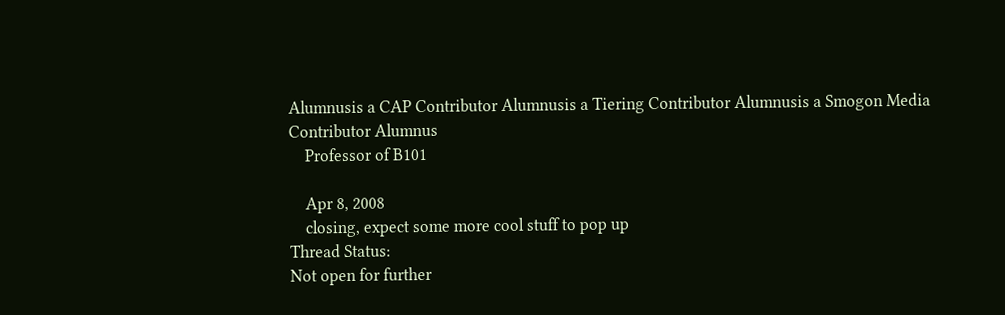Alumnusis a CAP Contributor Alumnusis a Tiering Contributor Alumnusis a Smogon Media Contributor Alumnus
    Professor of B101

    Apr 8, 2008
    closing, expect some more cool stuff to pop up
Thread Status:
Not open for further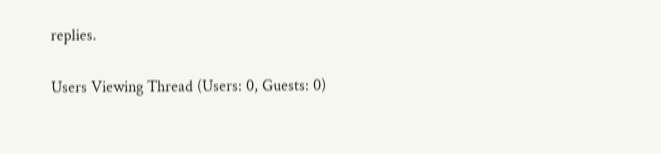replies.

Users Viewing Thread (Users: 0, Guests: 0)